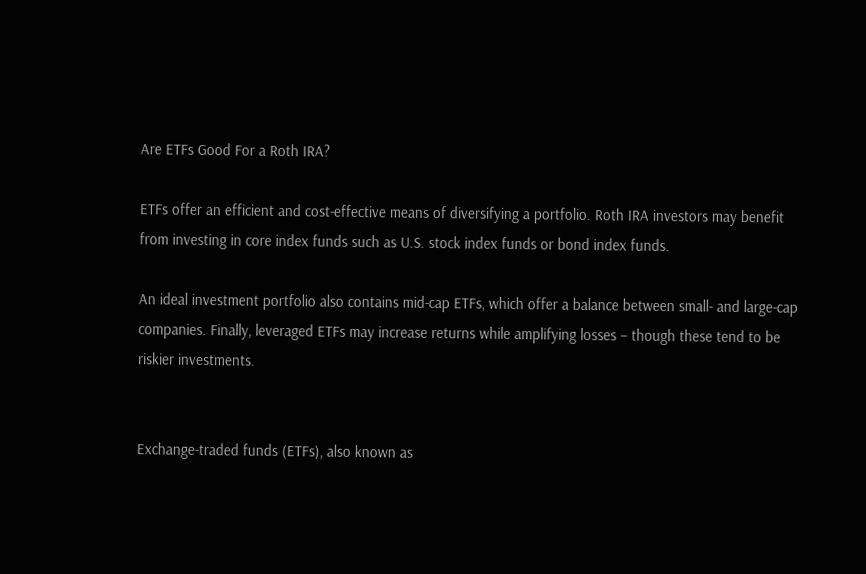Are ETFs Good For a Roth IRA?

ETFs offer an efficient and cost-effective means of diversifying a portfolio. Roth IRA investors may benefit from investing in core index funds such as U.S. stock index funds or bond index funds.

An ideal investment portfolio also contains mid-cap ETFs, which offer a balance between small- and large-cap companies. Finally, leveraged ETFs may increase returns while amplifying losses – though these tend to be riskier investments.


Exchange-traded funds (ETFs), also known as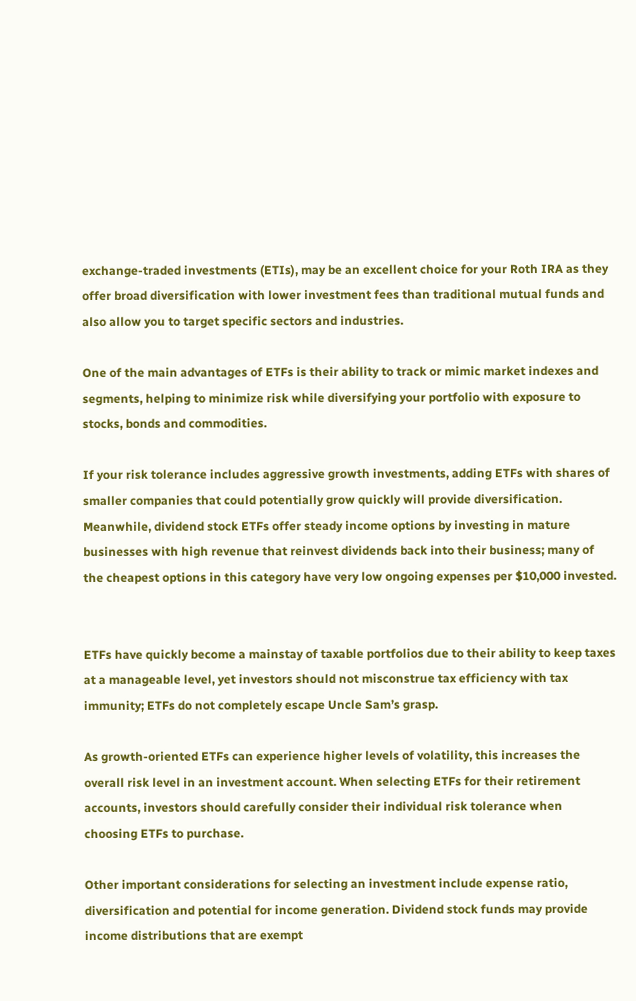exchange-traded investments (ETIs), may be an excellent choice for your Roth IRA as they offer broad diversification with lower investment fees than traditional mutual funds and also allow you to target specific sectors and industries.

One of the main advantages of ETFs is their ability to track or mimic market indexes and segments, helping to minimize risk while diversifying your portfolio with exposure to stocks, bonds and commodities.

If your risk tolerance includes aggressive growth investments, adding ETFs with shares of smaller companies that could potentially grow quickly will provide diversification. Meanwhile, dividend stock ETFs offer steady income options by investing in mature businesses with high revenue that reinvest dividends back into their business; many of the cheapest options in this category have very low ongoing expenses per $10,000 invested.


ETFs have quickly become a mainstay of taxable portfolios due to their ability to keep taxes at a manageable level, yet investors should not misconstrue tax efficiency with tax immunity; ETFs do not completely escape Uncle Sam’s grasp.

As growth-oriented ETFs can experience higher levels of volatility, this increases the overall risk level in an investment account. When selecting ETFs for their retirement accounts, investors should carefully consider their individual risk tolerance when choosing ETFs to purchase.

Other important considerations for selecting an investment include expense ratio, diversification and potential for income generation. Dividend stock funds may provide income distributions that are exempt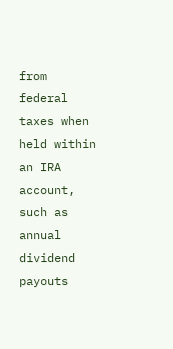from federal taxes when held within an IRA account, such as annual dividend payouts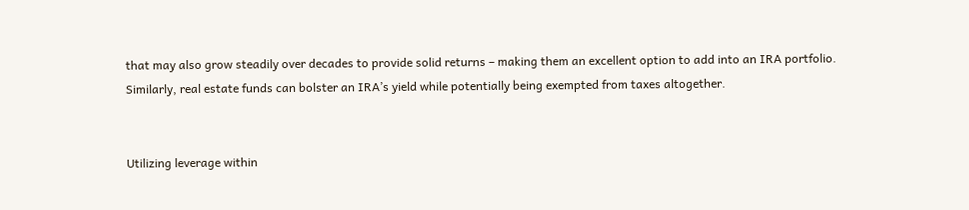that may also grow steadily over decades to provide solid returns – making them an excellent option to add into an IRA portfolio. Similarly, real estate funds can bolster an IRA’s yield while potentially being exempted from taxes altogether.


Utilizing leverage within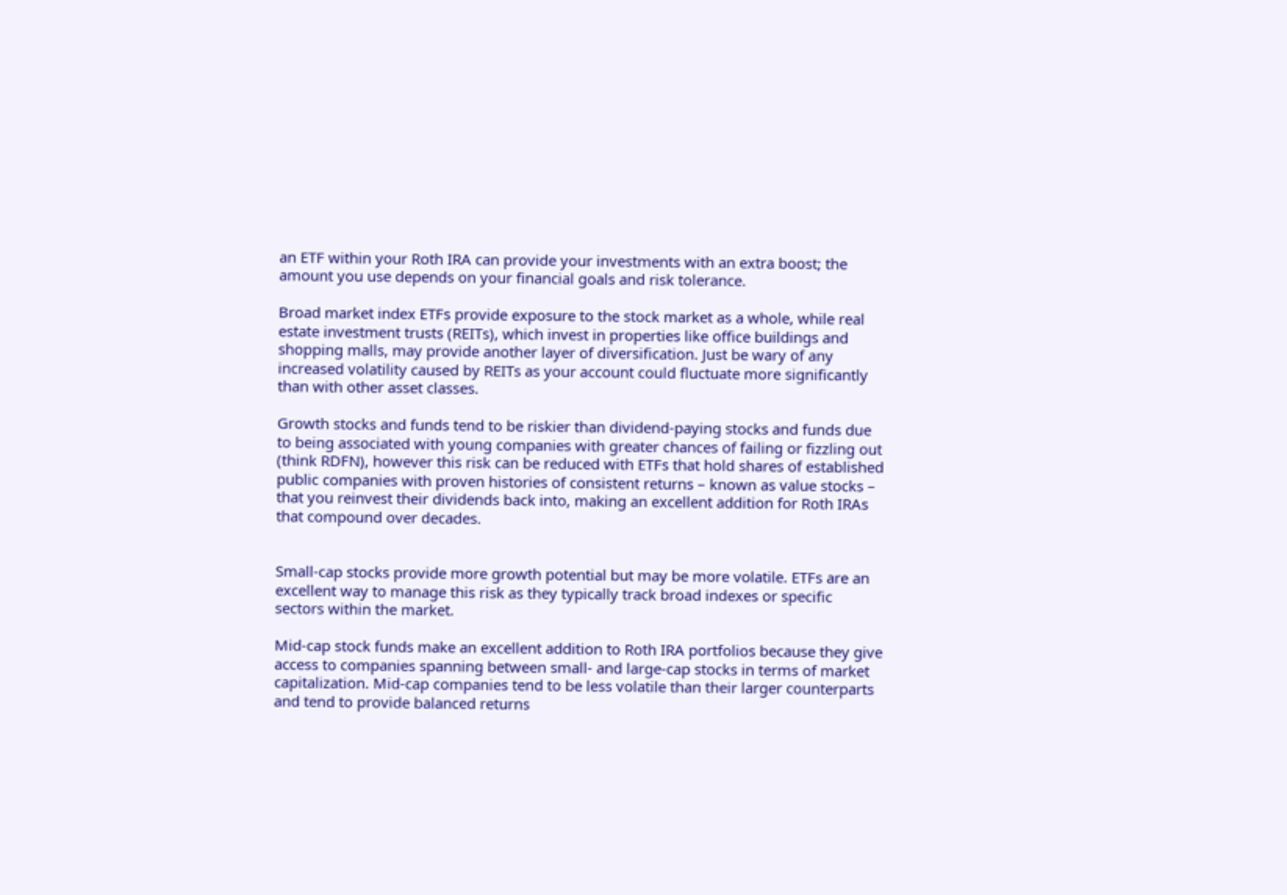an ETF within your Roth IRA can provide your investments with an extra boost; the amount you use depends on your financial goals and risk tolerance.

Broad market index ETFs provide exposure to the stock market as a whole, while real estate investment trusts (REITs), which invest in properties like office buildings and shopping malls, may provide another layer of diversification. Just be wary of any increased volatility caused by REITs as your account could fluctuate more significantly than with other asset classes.

Growth stocks and funds tend to be riskier than dividend-paying stocks and funds due to being associated with young companies with greater chances of failing or fizzling out (think RDFN), however this risk can be reduced with ETFs that hold shares of established public companies with proven histories of consistent returns – known as value stocks – that you reinvest their dividends back into, making an excellent addition for Roth IRAs that compound over decades.


Small-cap stocks provide more growth potential but may be more volatile. ETFs are an excellent way to manage this risk as they typically track broad indexes or specific sectors within the market.

Mid-cap stock funds make an excellent addition to Roth IRA portfolios because they give access to companies spanning between small- and large-cap stocks in terms of market capitalization. Mid-cap companies tend to be less volatile than their larger counterparts and tend to provide balanced returns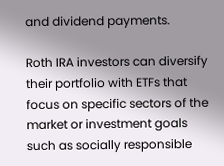and dividend payments.

Roth IRA investors can diversify their portfolio with ETFs that focus on specific sectors of the market or investment goals such as socially responsible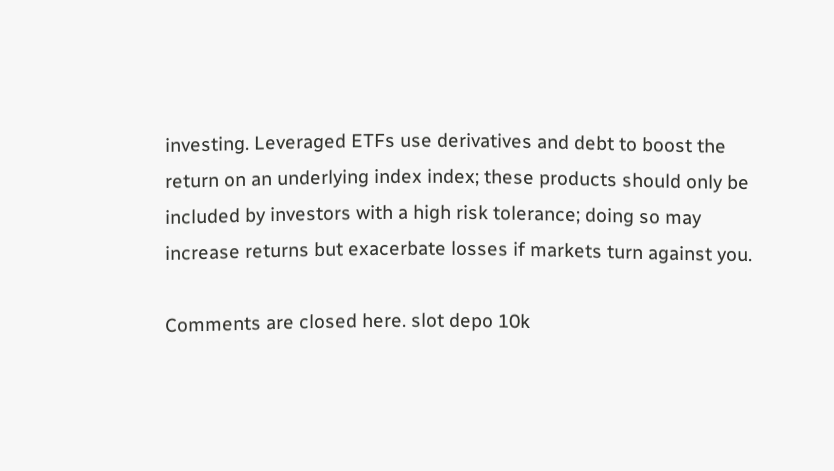investing. Leveraged ETFs use derivatives and debt to boost the return on an underlying index index; these products should only be included by investors with a high risk tolerance; doing so may increase returns but exacerbate losses if markets turn against you.

Comments are closed here. slot depo 10k